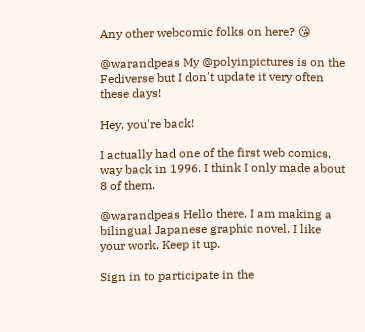Any other webcomic folks on here? 😘

@warandpeas My @polyinpictures is on the Fediverse but I don't update it very often these days!

Hey, you're back!

I actually had one of the first web comics, way back in 1996. I think I only made about 8 of them.

@warandpeas Hello there. I am making a bilingual Japanese graphic novel. I like your work. Keep it up.

Sign in to participate in the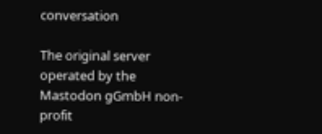conversation

The original server operated by the Mastodon gGmbH non-profit